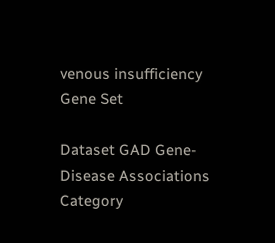venous insufficiency Gene Set

Dataset GAD Gene-Disease Associations
Category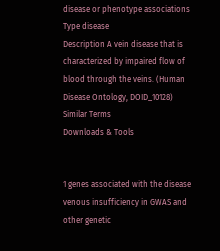disease or phenotype associations
Type disease
Description A vein disease that is characterized by impaired flow of blood through the veins. (Human Disease Ontology, DOID_10128)
Similar Terms
Downloads & Tools


1 genes associated with the disease venous insufficiency in GWAS and other genetic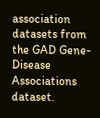association datasets from the GAD Gene-Disease Associations dataset.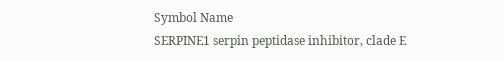Symbol Name
SERPINE1 serpin peptidase inhibitor, clade E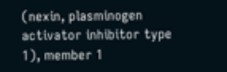(nexin, plasminogen activator inhibitor type 1), member 1